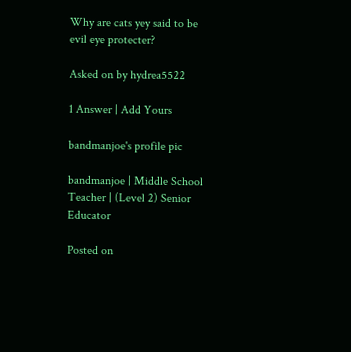Why are cats yey said to be evil eye protecter?

Asked on by hydrea5522

1 Answer | Add Yours

bandmanjoe's profile pic

bandmanjoe | Middle School Teacher | (Level 2) Senior Educator

Posted on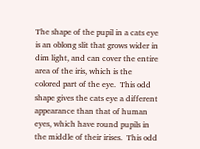The shape of the pupil in a cats eye is an oblong slit that grows wider in dim light, and can cover the entire area of the iris, which is the colored part of the eye.  This odd shape gives the cats eye a different appearance than that of human eyes, which have round pupils in the middle of their irises.  This odd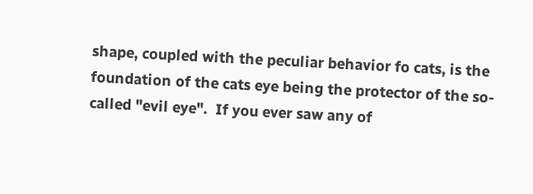shape, coupled with the peculiar behavior fo cats, is the foundation of the cats eye being the protector of the so-called "evil eye".  If you ever saw any of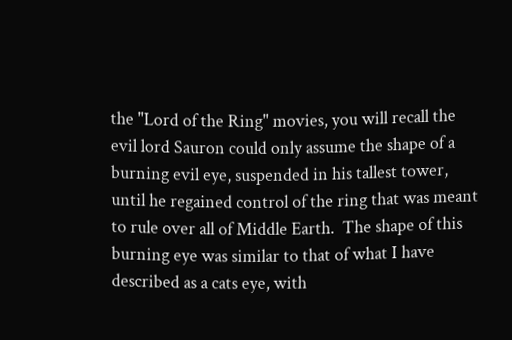the "Lord of the Ring" movies, you will recall the evil lord Sauron could only assume the shape of a burning evil eye, suspended in his tallest tower, until he regained control of the ring that was meant to rule over all of Middle Earth.  The shape of this burning eye was similar to that of what I have described as a cats eye, with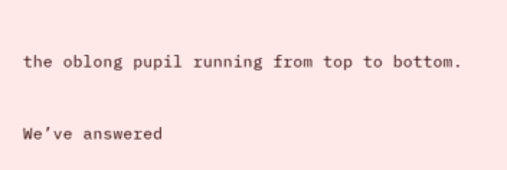the oblong pupil running from top to bottom.


We’ve answered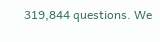319,844 questions. We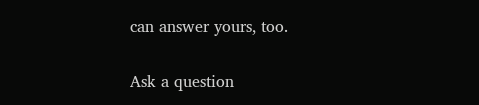can answer yours, too.

Ask a question